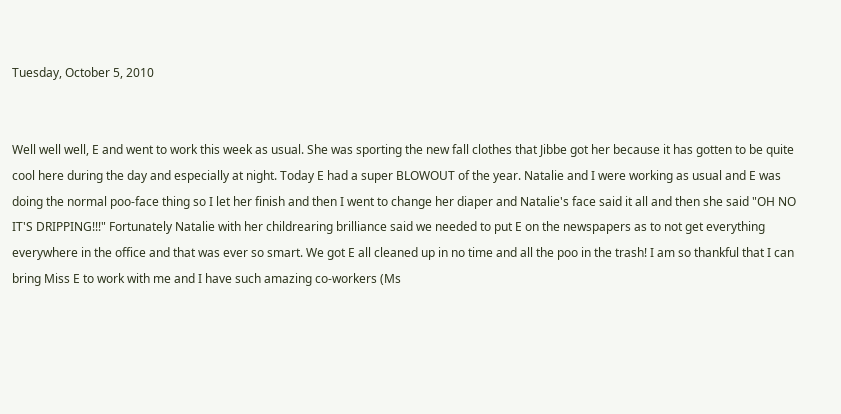Tuesday, October 5, 2010


Well well well, E and went to work this week as usual. She was sporting the new fall clothes that Jibbe got her because it has gotten to be quite cool here during the day and especially at night. Today E had a super BLOWOUT of the year. Natalie and I were working as usual and E was doing the normal poo-face thing so I let her finish and then I went to change her diaper and Natalie's face said it all and then she said "OH NO IT'S DRIPPING!!!" Fortunately Natalie with her childrearing brilliance said we needed to put E on the newspapers as to not get everything everywhere in the office and that was ever so smart. We got E all cleaned up in no time and all the poo in the trash! I am so thankful that I can bring Miss E to work with me and I have such amazing co-workers (Ms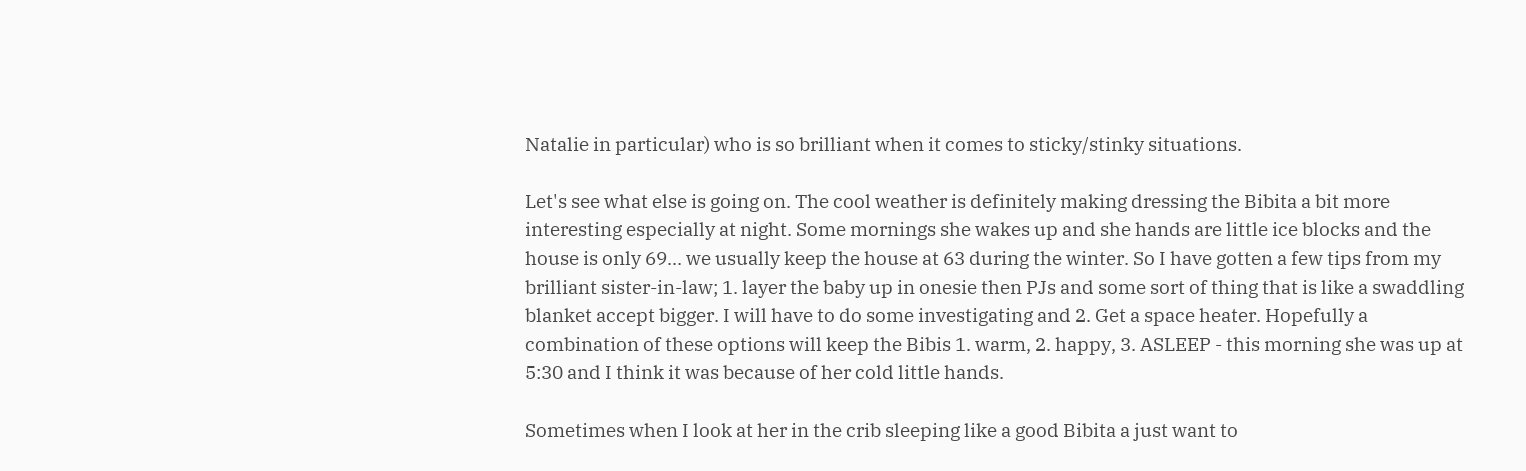Natalie in particular) who is so brilliant when it comes to sticky/stinky situations.

Let's see what else is going on. The cool weather is definitely making dressing the Bibita a bit more interesting especially at night. Some mornings she wakes up and she hands are little ice blocks and the house is only 69... we usually keep the house at 63 during the winter. So I have gotten a few tips from my brilliant sister-in-law; 1. layer the baby up in onesie then PJs and some sort of thing that is like a swaddling blanket accept bigger. I will have to do some investigating and 2. Get a space heater. Hopefully a combination of these options will keep the Bibis 1. warm, 2. happy, 3. ASLEEP - this morning she was up at 5:30 and I think it was because of her cold little hands.

Sometimes when I look at her in the crib sleeping like a good Bibita a just want to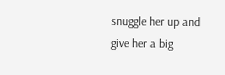snuggle her up and give her a big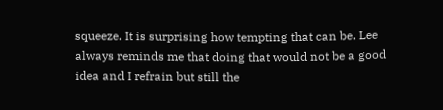squeeze. It is surprising how tempting that can be. Lee always reminds me that doing that would not be a good idea and I refrain but still the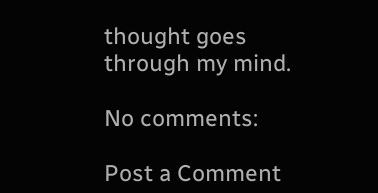thought goes through my mind.

No comments:

Post a Comment